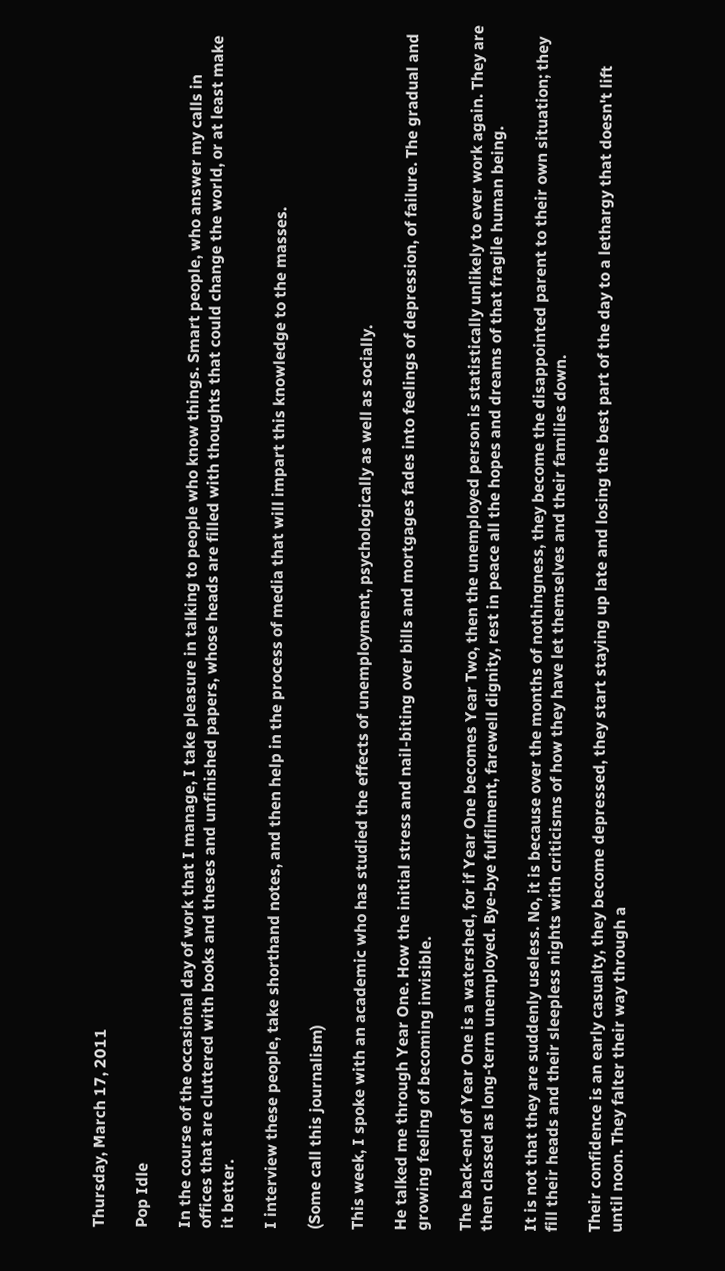Thursday, March 17, 2011

Pop Idle

In the course of the occasional day of work that I manage, I take pleasure in talking to people who know things. Smart people, who answer my calls in offices that are cluttered with books and theses and unfinished papers, whose heads are filled with thoughts that could change the world, or at least make it better.

I interview these people, take shorthand notes, and then help in the process of media that will impart this knowledge to the masses.

(Some call this journalism)

This week, I spoke with an academic who has studied the effects of unemployment, psychologically as well as socially.

He talked me through Year One. How the initial stress and nail-biting over bills and mortgages fades into feelings of depression, of failure. The gradual and growing feeling of becoming invisible.

The back-end of Year One is a watershed, for if Year One becomes Year Two, then the unemployed person is statistically unlikely to ever work again. They are then classed as long-term unemployed. Bye-bye fulfilment, farewell dignity, rest in peace all the hopes and dreams of that fragile human being.

It is not that they are suddenly useless. No, it is because over the months of nothingness, they become the disappointed parent to their own situation; they fill their heads and their sleepless nights with criticisms of how they have let themselves and their families down.

Their confidence is an early casualty, they become depressed, they start staying up late and losing the best part of the day to a lethargy that doesn't lift until noon. They falter their way through a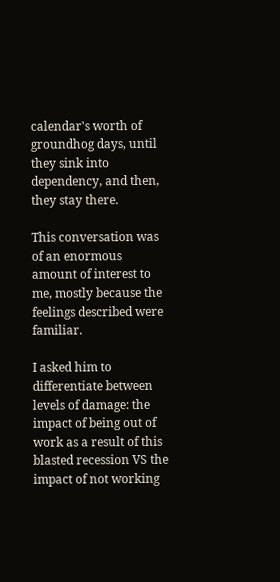calendar's worth of groundhog days, until they sink into dependency, and then, they stay there.

This conversation was of an enormous amount of interest to me, mostly because the feelings described were familiar.

I asked him to differentiate between levels of damage: the impact of being out of work as a result of this blasted recession VS the impact of not working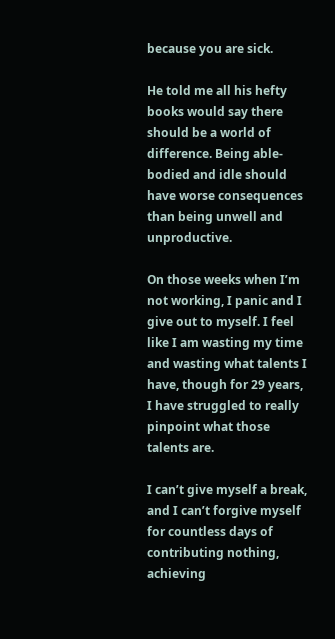because you are sick.

He told me all his hefty books would say there should be a world of difference. Being able-bodied and idle should have worse consequences than being unwell and unproductive.

On those weeks when I’m not working, I panic and I give out to myself. I feel like I am wasting my time and wasting what talents I have, though for 29 years, I have struggled to really pinpoint what those talents are.

I can’t give myself a break, and I can’t forgive myself for countless days of contributing nothing, achieving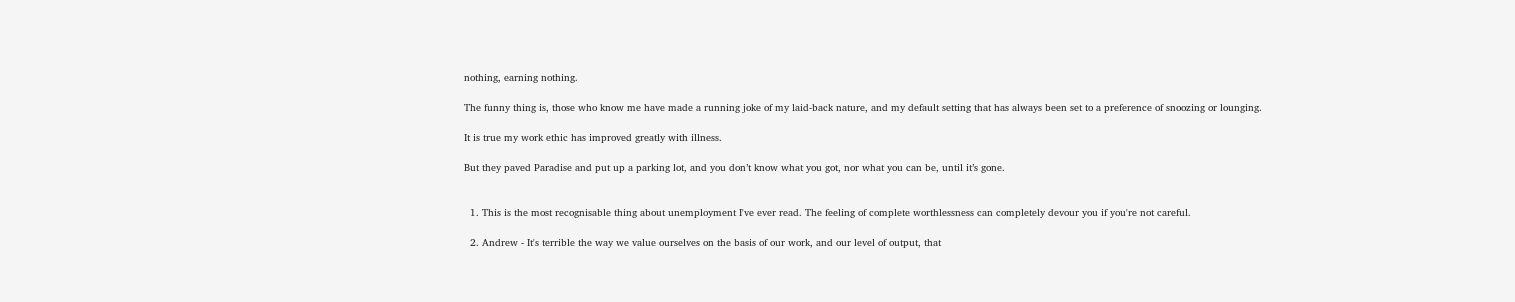nothing, earning nothing.

The funny thing is, those who know me have made a running joke of my laid-back nature, and my default setting that has always been set to a preference of snoozing or lounging.

It is true my work ethic has improved greatly with illness.

But they paved Paradise and put up a parking lot, and you don’t know what you got, nor what you can be, until it’s gone.


  1. This is the most recognisable thing about unemployment I've ever read. The feeling of complete worthlessness can completely devour you if you're not careful.

  2. Andrew - It's terrible the way we value ourselves on the basis of our work, and our level of output, that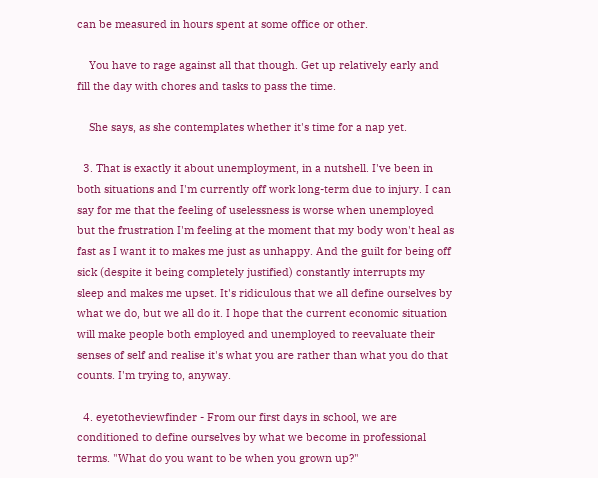can be measured in hours spent at some office or other.

    You have to rage against all that though. Get up relatively early and fill the day with chores and tasks to pass the time.

    She says, as she contemplates whether it's time for a nap yet.

  3. That is exactly it about unemployment, in a nutshell. I've been in both situations and I'm currently off work long-term due to injury. I can say for me that the feeling of uselessness is worse when unemployed but the frustration I'm feeling at the moment that my body won't heal as fast as I want it to makes me just as unhappy. And the guilt for being off sick (despite it being completely justified) constantly interrupts my sleep and makes me upset. It's ridiculous that we all define ourselves by what we do, but we all do it. I hope that the current economic situation will make people both employed and unemployed to reevaluate their senses of self and realise it's what you are rather than what you do that counts. I'm trying to, anyway.

  4. eyetotheviewfinder - From our first days in school, we are conditioned to define ourselves by what we become in professional terms. "What do you want to be when you grown up?"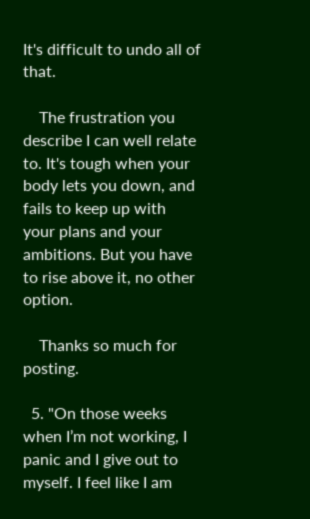It's difficult to undo all of that.

    The frustration you describe I can well relate to. It's tough when your body lets you down, and fails to keep up with your plans and your ambitions. But you have to rise above it, no other option.

    Thanks so much for posting.

  5. "On those weeks when I’m not working, I panic and I give out to myself. I feel like I am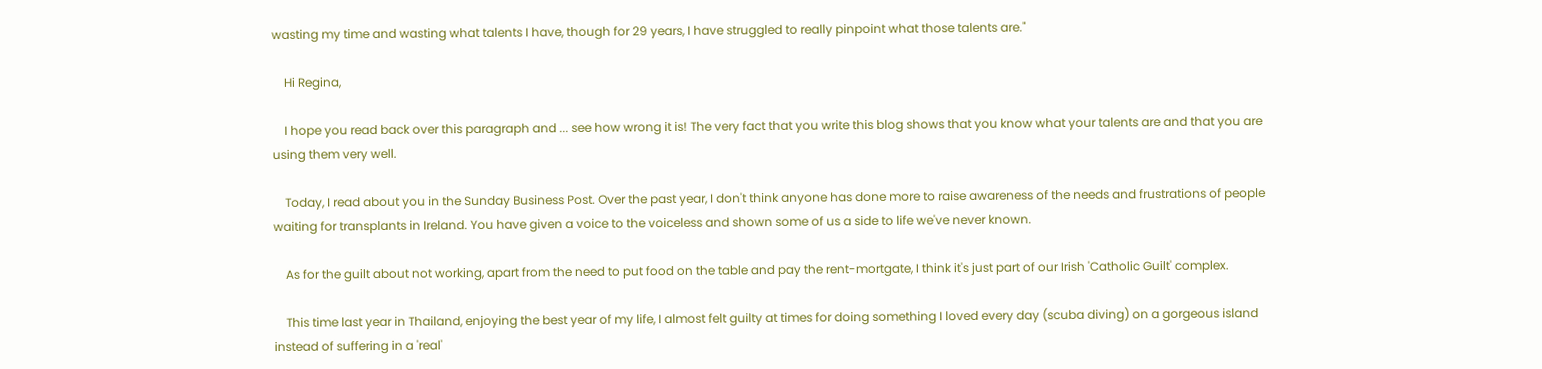wasting my time and wasting what talents I have, though for 29 years, I have struggled to really pinpoint what those talents are."

    Hi Regina,

    I hope you read back over this paragraph and ... see how wrong it is! The very fact that you write this blog shows that you know what your talents are and that you are using them very well.

    Today, I read about you in the Sunday Business Post. Over the past year, I don't think anyone has done more to raise awareness of the needs and frustrations of people waiting for transplants in Ireland. You have given a voice to the voiceless and shown some of us a side to life we've never known.

    As for the guilt about not working, apart from the need to put food on the table and pay the rent-mortgate, I think it's just part of our Irish 'Catholic Guilt' complex.

    This time last year in Thailand, enjoying the best year of my life, I almost felt guilty at times for doing something I loved every day (scuba diving) on a gorgeous island instead of suffering in a 'real'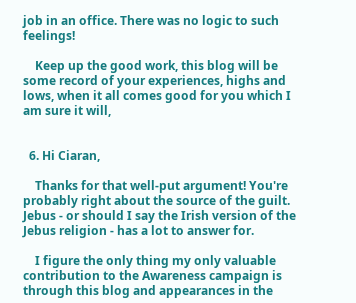job in an office. There was no logic to such feelings!

    Keep up the good work, this blog will be some record of your experiences, highs and lows, when it all comes good for you which I am sure it will,


  6. Hi Ciaran,

    Thanks for that well-put argument! You're probably right about the source of the guilt. Jebus - or should I say the Irish version of the Jebus religion - has a lot to answer for.

    I figure the only thing my only valuable contribution to the Awareness campaign is through this blog and appearances in the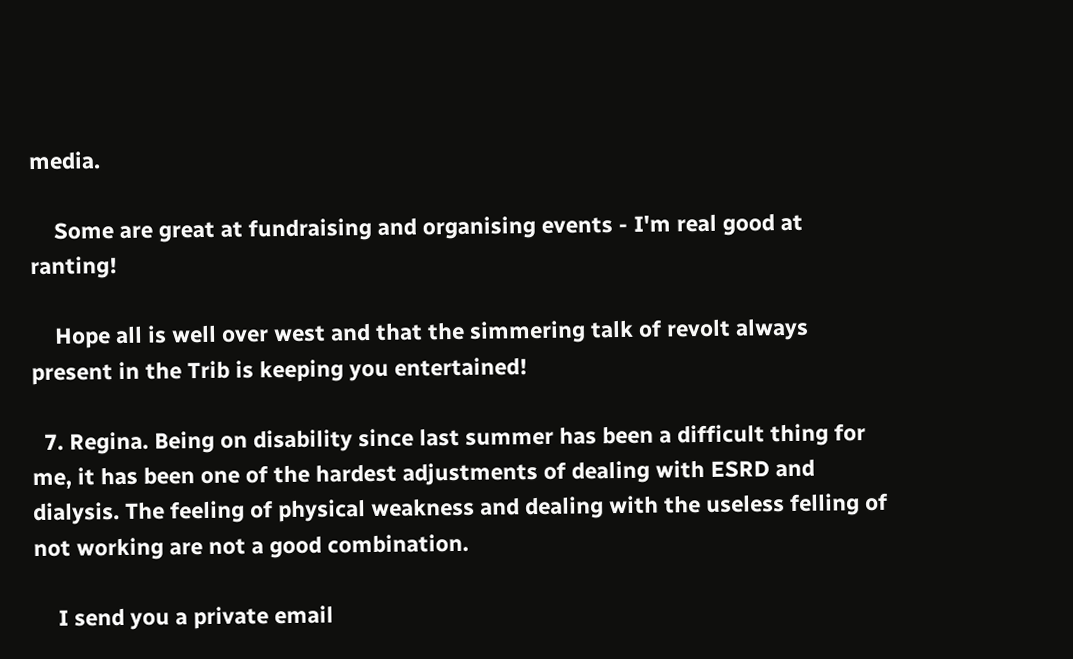media.

    Some are great at fundraising and organising events - I'm real good at ranting!

    Hope all is well over west and that the simmering talk of revolt always present in the Trib is keeping you entertained!

  7. Regina. Being on disability since last summer has been a difficult thing for me, it has been one of the hardest adjustments of dealing with ESRD and dialysis. The feeling of physical weakness and dealing with the useless felling of not working are not a good combination.

    I send you a private email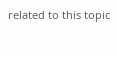related to this topic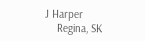J Harper
    Regina, SK